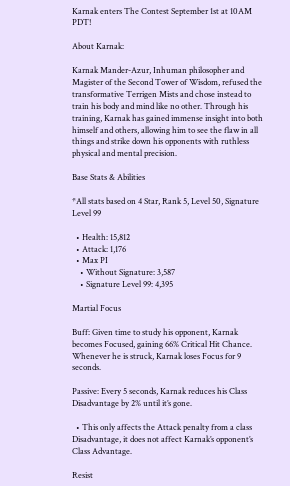Karnak enters The Contest September 1st at 10AM PDT!

About Karnak:

Karnak Mander-Azur, Inhuman philosopher and Magister of the Second Tower of Wisdom, refused the transformative Terrigen Mists and chose instead to train his body and mind like no other. Through his training, Karnak has gained immense insight into both himself and others, allowing him to see the flaw in all things and strike down his opponents with ruthless physical and mental precision.

Base Stats & Abilities

*All stats based on 4 Star, Rank 5, Level 50, Signature Level 99

  • Health: 15,812
  • Attack: 1,176
  • Max PI
    • Without Signature: 3,587
    • Signature Level 99: 4,395

Martial Focus

Buff: Given time to study his opponent, Karnak becomes Focused, gaining 66% Critical Hit Chance. Whenever he is struck, Karnak loses Focus for 9 seconds.

Passive: Every 5 seconds, Karnak reduces his Class Disadvantage by 2% until it’s gone.

  • This only affects the Attack penalty from a class Disadvantage, it does not affect Karnak’s opponent’s Class Advantage.

Resist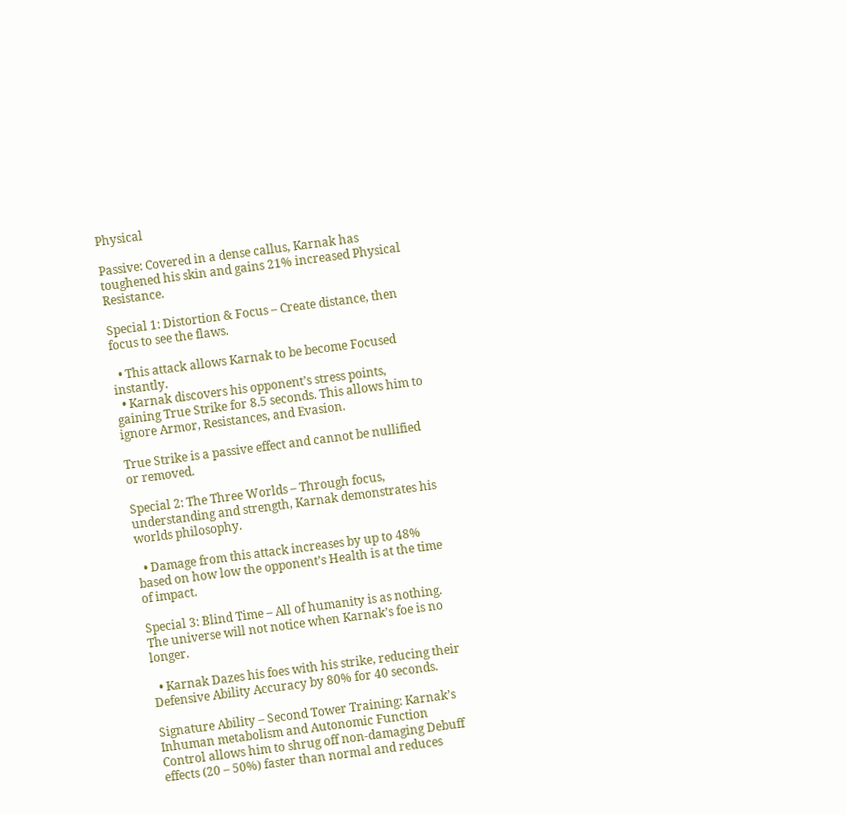Physical

Passive: Covered in a dense callus, Karnak has toughened his skin and gains 21% increased Physical Resistance.

Special 1: Distortion & Focus – Create distance, then focus to see the flaws.

  • This attack allows Karnak to be become Focused instantly.
  • Karnak discovers his opponent’s stress points, gaining True Strike for 8.5 seconds. This allows him to ignore Armor, Resistances, and Evasion.

True Strike is a passive effect and cannot be nullified or removed.

Special 2: The Three Worlds – Through focus, understanding and strength, Karnak demonstrates his worlds philosophy.

  • Damage from this attack increases by up to 48% based on how low the opponent’s Health is at the time of impact.

Special 3: Blind Time – All of humanity is as nothing. The universe will not notice when Karnak’s foe is no longer.

  • Karnak Dazes his foes with his strike, reducing their Defensive Ability Accuracy by 80% for 40 seconds.

Signature Ability – Second Tower Training: Karnak’s Inhuman metabolism and Autonomic Function Control allows him to shrug off non-damaging Debuff effects (20 – 50%) faster than normal and reduces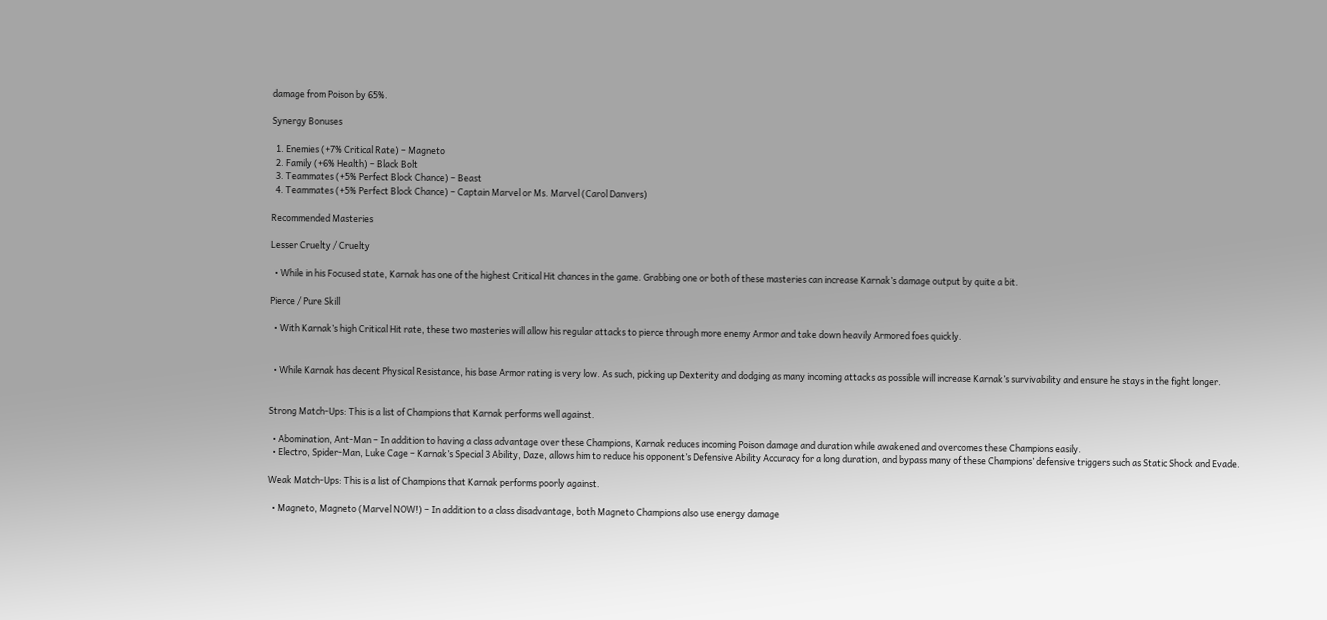damage from Poison by 65%.

Synergy Bonuses

  1. Enemies (+7% Critical Rate) – Magneto
  2. Family (+6% Health) – Black Bolt
  3. Teammates (+5% Perfect Block Chance) – Beast
  4. Teammates (+5% Perfect Block Chance) – Captain Marvel or Ms. Marvel (Carol Danvers)

Recommended Masteries

Lesser Cruelty / Cruelty

  • While in his Focused state, Karnak has one of the highest Critical Hit chances in the game. Grabbing one or both of these masteries can increase Karnak’s damage output by quite a bit.

Pierce / Pure Skill

  • With Karnak’s high Critical Hit rate, these two masteries will allow his regular attacks to pierce through more enemy Armor and take down heavily Armored foes quickly.


  • While Karnak has decent Physical Resistance, his base Armor rating is very low. As such, picking up Dexterity and dodging as many incoming attacks as possible will increase Karnak’s survivability and ensure he stays in the fight longer.


Strong Match-Ups: This is a list of Champions that Karnak performs well against.

  • Abomination, Ant-Man – In addition to having a class advantage over these Champions, Karnak reduces incoming Poison damage and duration while awakened and overcomes these Champions easily.
  • Electro, Spider-Man, Luke Cage – Karnak’s Special 3 Ability, Daze, allows him to reduce his opponent’s Defensive Ability Accuracy for a long duration, and bypass many of these Champions’ defensive triggers such as Static Shock and Evade.

Weak Match-Ups: This is a list of Champions that Karnak performs poorly against.

  • Magneto, Magneto (Marvel NOW!) – In addition to a class disadvantage, both Magneto Champions also use energy damage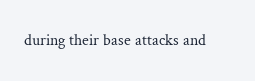during their base attacks and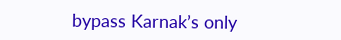bypass Karnak’s only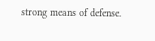strong means of defense.